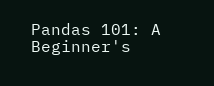Pandas 101: A Beginner's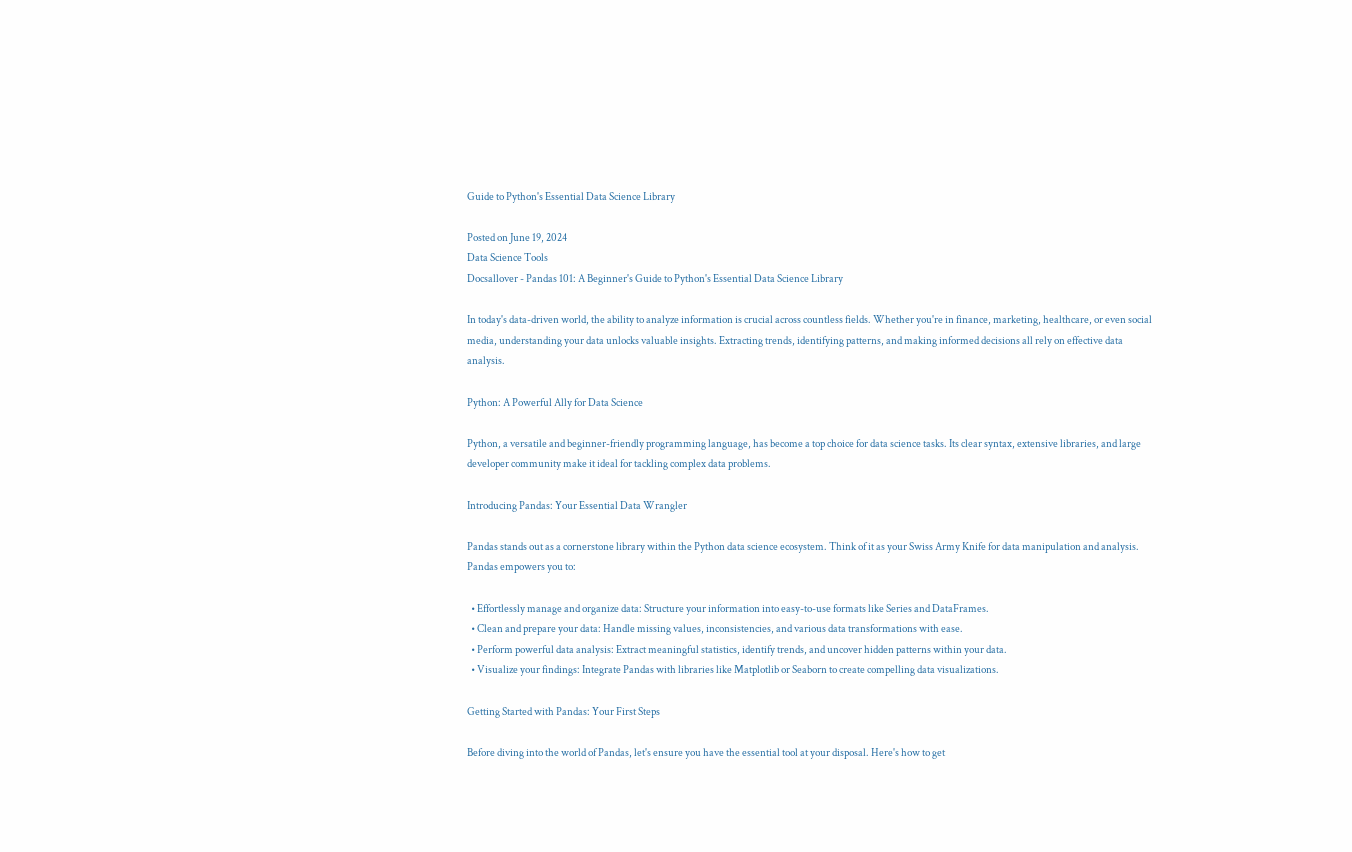Guide to Python's Essential Data Science Library

Posted on June 19, 2024
Data Science Tools
Docsallover - Pandas 101: A Beginner's Guide to Python's Essential Data Science Library

In today's data-driven world, the ability to analyze information is crucial across countless fields. Whether you're in finance, marketing, healthcare, or even social media, understanding your data unlocks valuable insights. Extracting trends, identifying patterns, and making informed decisions all rely on effective data analysis.

Python: A Powerful Ally for Data Science

Python, a versatile and beginner-friendly programming language, has become a top choice for data science tasks. Its clear syntax, extensive libraries, and large developer community make it ideal for tackling complex data problems.

Introducing Pandas: Your Essential Data Wrangler

Pandas stands out as a cornerstone library within the Python data science ecosystem. Think of it as your Swiss Army Knife for data manipulation and analysis. Pandas empowers you to:

  • Effortlessly manage and organize data: Structure your information into easy-to-use formats like Series and DataFrames.
  • Clean and prepare your data: Handle missing values, inconsistencies, and various data transformations with ease.
  • Perform powerful data analysis: Extract meaningful statistics, identify trends, and uncover hidden patterns within your data.
  • Visualize your findings: Integrate Pandas with libraries like Matplotlib or Seaborn to create compelling data visualizations.

Getting Started with Pandas: Your First Steps

Before diving into the world of Pandas, let's ensure you have the essential tool at your disposal. Here's how to get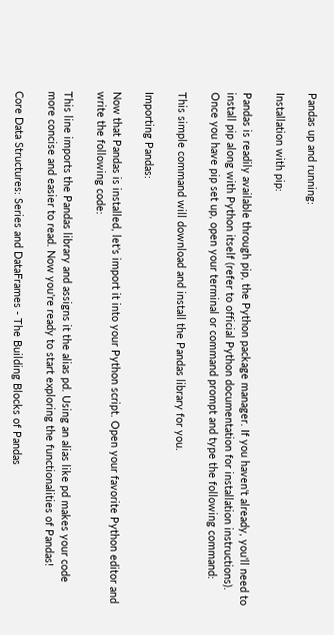Pandas up and running:

Installation with pip:

Pandas is readily available through pip, the Python package manager. If you haven't already, you'll need to install pip along with Python itself (refer to official Python documentation for installation instructions). Once you have pip set up, open your terminal or command prompt and type the following command:

This simple command will download and install the Pandas library for you.

Importing Pandas:

Now that Pandas is installed, let's import it into your Python script. Open your favorite Python editor and write the following code:

This line imports the Pandas library and assigns it the alias pd. Using an alias like pd makes your code more concise and easier to read. Now you're ready to start exploring the functionalities of Pandas!

Core Data Structures: Series and DataFrames - The Building Blocks of Pandas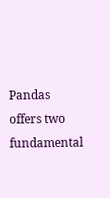Pandas offers two fundamental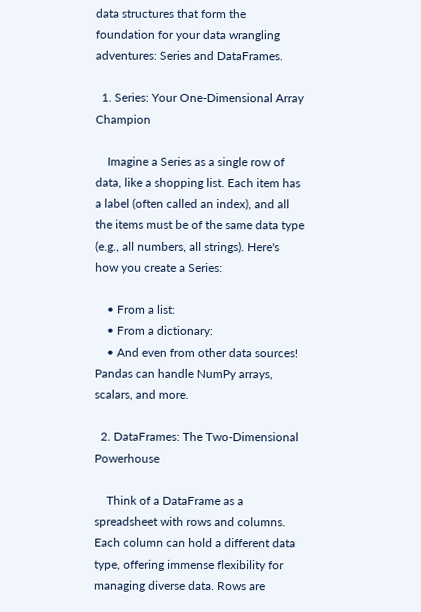data structures that form the foundation for your data wrangling adventures: Series and DataFrames.

  1. Series: Your One-Dimensional Array Champion

    Imagine a Series as a single row of data, like a shopping list. Each item has a label (often called an index), and all the items must be of the same data type (e.g., all numbers, all strings). Here's how you create a Series:

    • From a list:
    • From a dictionary:
    • And even from other data sources! Pandas can handle NumPy arrays, scalars, and more.

  2. DataFrames: The Two-Dimensional Powerhouse

    Think of a DataFrame as a spreadsheet with rows and columns. Each column can hold a different data type, offering immense flexibility for managing diverse data. Rows are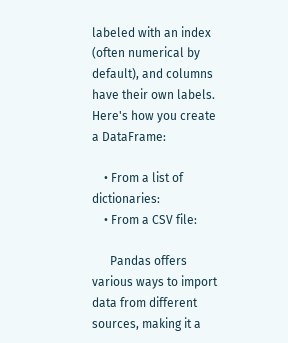labeled with an index (often numerical by default), and columns have their own labels. Here's how you create a DataFrame:

    • From a list of dictionaries:
    • From a CSV file:

      Pandas offers various ways to import data from different sources, making it a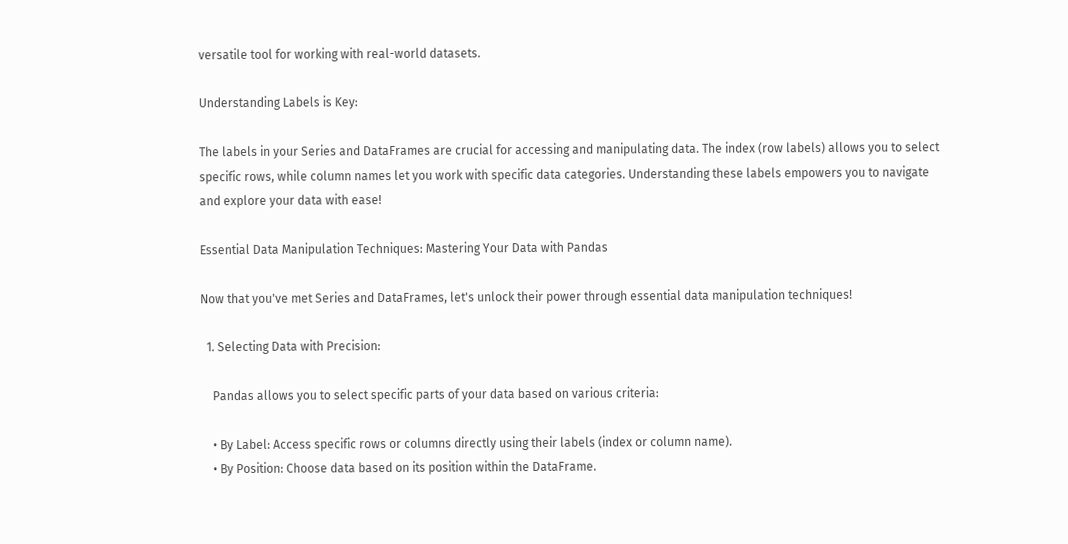versatile tool for working with real-world datasets.

Understanding Labels is Key:

The labels in your Series and DataFrames are crucial for accessing and manipulating data. The index (row labels) allows you to select specific rows, while column names let you work with specific data categories. Understanding these labels empowers you to navigate and explore your data with ease!

Essential Data Manipulation Techniques: Mastering Your Data with Pandas

Now that you've met Series and DataFrames, let's unlock their power through essential data manipulation techniques!

  1. Selecting Data with Precision:

    Pandas allows you to select specific parts of your data based on various criteria:

    • By Label: Access specific rows or columns directly using their labels (index or column name).
    • By Position: Choose data based on its position within the DataFrame.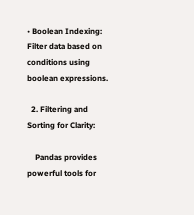• Boolean Indexing: Filter data based on conditions using boolean expressions.

  2. Filtering and Sorting for Clarity:

    Pandas provides powerful tools for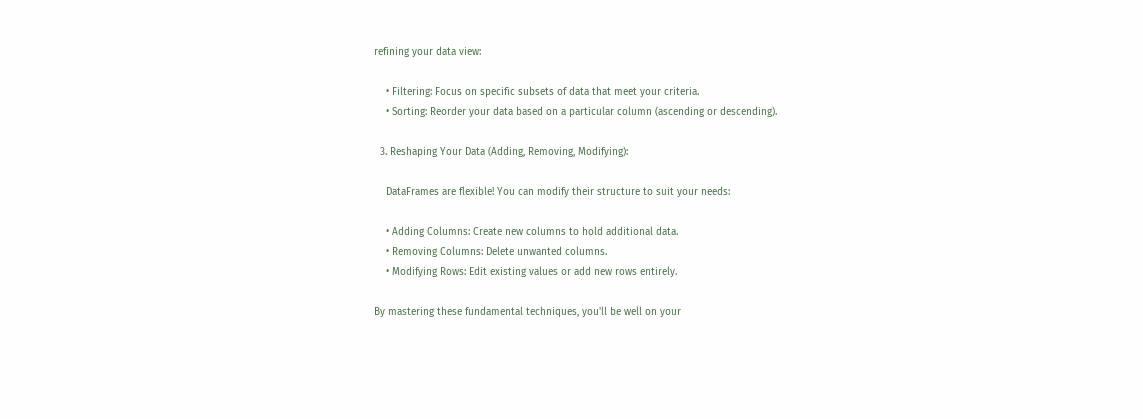refining your data view:

    • Filtering: Focus on specific subsets of data that meet your criteria.
    • Sorting: Reorder your data based on a particular column (ascending or descending).

  3. Reshaping Your Data (Adding, Removing, Modifying):

    DataFrames are flexible! You can modify their structure to suit your needs:

    • Adding Columns: Create new columns to hold additional data.
    • Removing Columns: Delete unwanted columns.
    • Modifying Rows: Edit existing values or add new rows entirely.

By mastering these fundamental techniques, you'll be well on your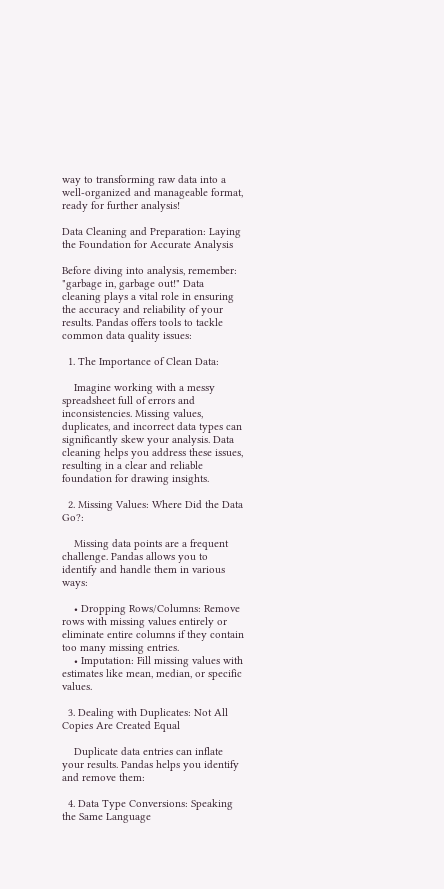way to transforming raw data into a well-organized and manageable format, ready for further analysis!

Data Cleaning and Preparation: Laying the Foundation for Accurate Analysis

Before diving into analysis, remember: "garbage in, garbage out!" Data cleaning plays a vital role in ensuring the accuracy and reliability of your results. Pandas offers tools to tackle common data quality issues:

  1. The Importance of Clean Data:

    Imagine working with a messy spreadsheet full of errors and inconsistencies. Missing values, duplicates, and incorrect data types can significantly skew your analysis. Data cleaning helps you address these issues, resulting in a clear and reliable foundation for drawing insights.

  2. Missing Values: Where Did the Data Go?:

    Missing data points are a frequent challenge. Pandas allows you to identify and handle them in various ways:

    • Dropping Rows/Columns: Remove rows with missing values entirely or eliminate entire columns if they contain too many missing entries.
    • Imputation: Fill missing values with estimates like mean, median, or specific values.

  3. Dealing with Duplicates: Not All Copies Are Created Equal

    Duplicate data entries can inflate your results. Pandas helps you identify and remove them:

  4. Data Type Conversions: Speaking the Same Language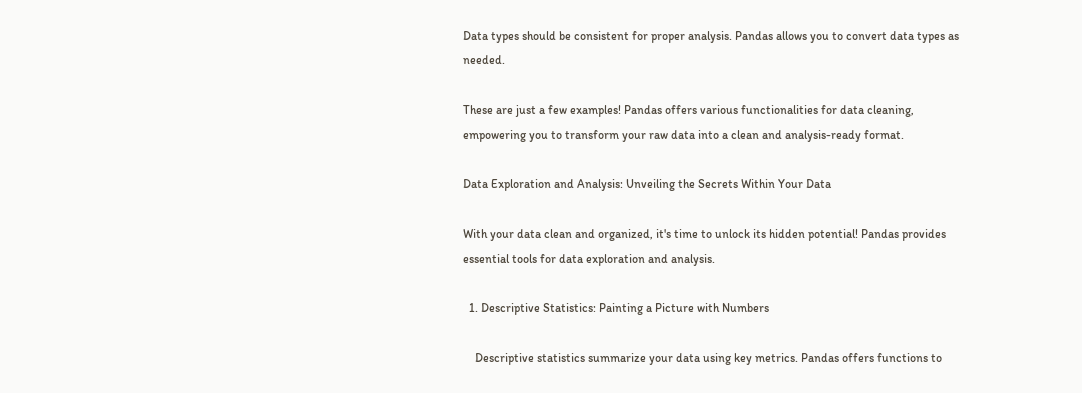Data types should be consistent for proper analysis. Pandas allows you to convert data types as needed.

These are just a few examples! Pandas offers various functionalities for data cleaning, empowering you to transform your raw data into a clean and analysis-ready format.

Data Exploration and Analysis: Unveiling the Secrets Within Your Data

With your data clean and organized, it's time to unlock its hidden potential! Pandas provides essential tools for data exploration and analysis.

  1. Descriptive Statistics: Painting a Picture with Numbers

    Descriptive statistics summarize your data using key metrics. Pandas offers functions to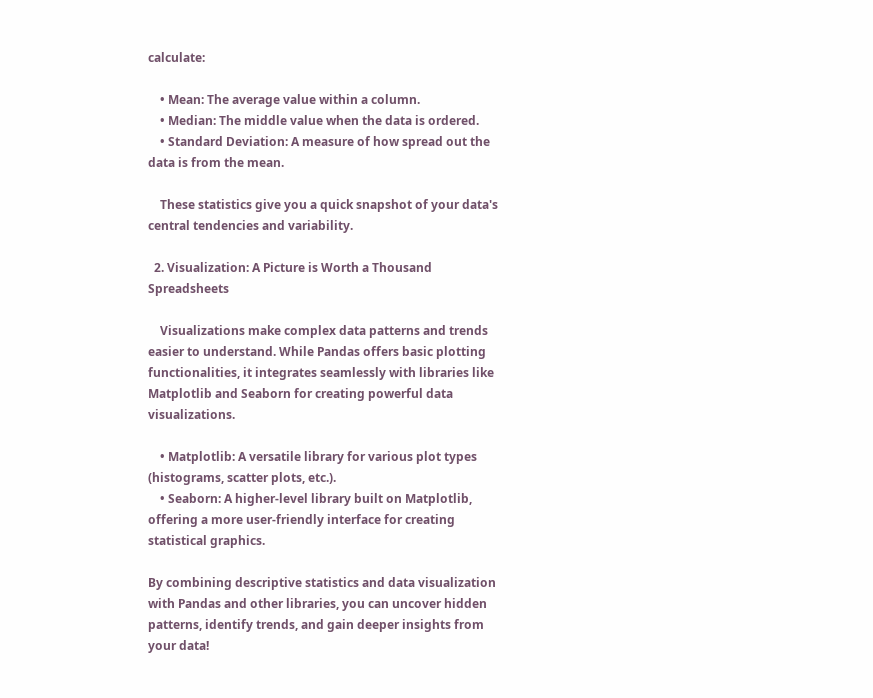calculate:

    • Mean: The average value within a column.
    • Median: The middle value when the data is ordered.
    • Standard Deviation: A measure of how spread out the data is from the mean.

    These statistics give you a quick snapshot of your data's central tendencies and variability.

  2. Visualization: A Picture is Worth a Thousand Spreadsheets

    Visualizations make complex data patterns and trends easier to understand. While Pandas offers basic plotting functionalities, it integrates seamlessly with libraries like Matplotlib and Seaborn for creating powerful data visualizations.

    • Matplotlib: A versatile library for various plot types (histograms, scatter plots, etc.).
    • Seaborn: A higher-level library built on Matplotlib, offering a more user-friendly interface for creating statistical graphics.

By combining descriptive statistics and data visualization with Pandas and other libraries, you can uncover hidden patterns, identify trends, and gain deeper insights from your data!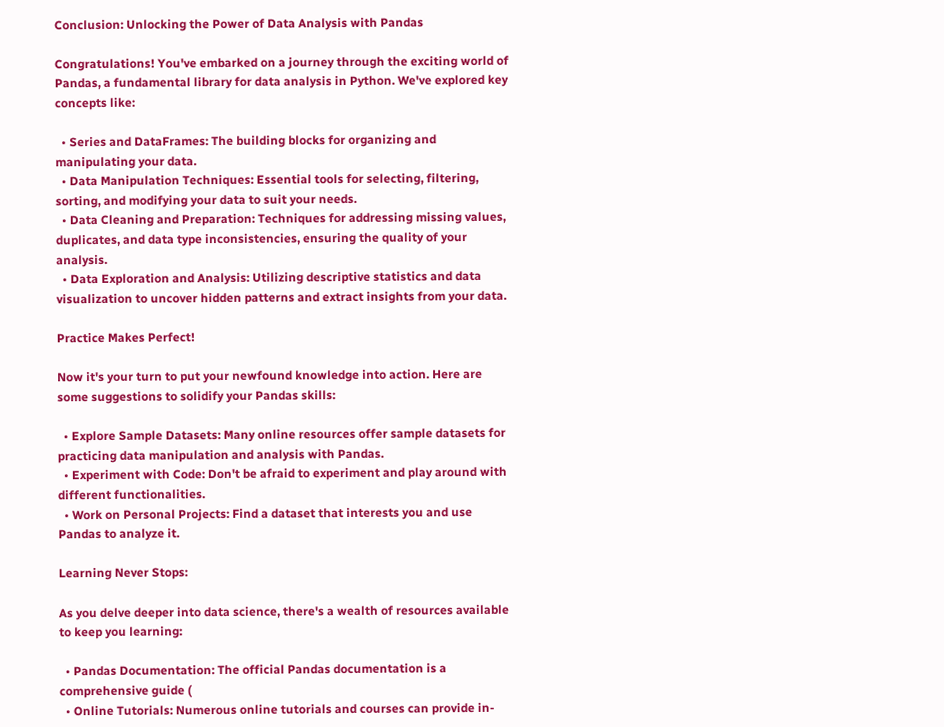Conclusion: Unlocking the Power of Data Analysis with Pandas

Congratulations! You've embarked on a journey through the exciting world of Pandas, a fundamental library for data analysis in Python. We've explored key concepts like:

  • Series and DataFrames: The building blocks for organizing and manipulating your data.
  • Data Manipulation Techniques: Essential tools for selecting, filtering, sorting, and modifying your data to suit your needs.
  • Data Cleaning and Preparation: Techniques for addressing missing values, duplicates, and data type inconsistencies, ensuring the quality of your analysis.
  • Data Exploration and Analysis: Utilizing descriptive statistics and data visualization to uncover hidden patterns and extract insights from your data.

Practice Makes Perfect!

Now it's your turn to put your newfound knowledge into action. Here are some suggestions to solidify your Pandas skills:

  • Explore Sample Datasets: Many online resources offer sample datasets for practicing data manipulation and analysis with Pandas.
  • Experiment with Code: Don't be afraid to experiment and play around with different functionalities.
  • Work on Personal Projects: Find a dataset that interests you and use Pandas to analyze it.

Learning Never Stops:

As you delve deeper into data science, there's a wealth of resources available to keep you learning:

  • Pandas Documentation: The official Pandas documentation is a comprehensive guide (
  • Online Tutorials: Numerous online tutorials and courses can provide in-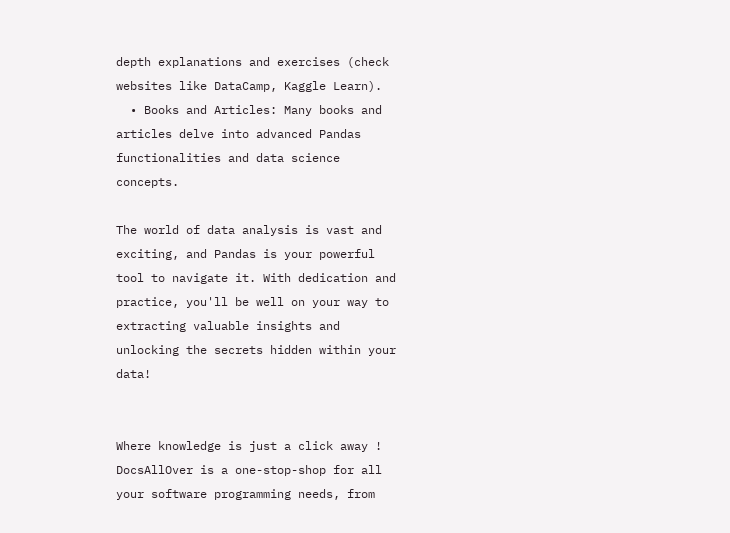depth explanations and exercises (check websites like DataCamp, Kaggle Learn).
  • Books and Articles: Many books and articles delve into advanced Pandas functionalities and data science concepts.

The world of data analysis is vast and exciting, and Pandas is your powerful tool to navigate it. With dedication and practice, you'll be well on your way to extracting valuable insights and unlocking the secrets hidden within your data!


Where knowledge is just a click away ! DocsAllOver is a one-stop-shop for all your software programming needs, from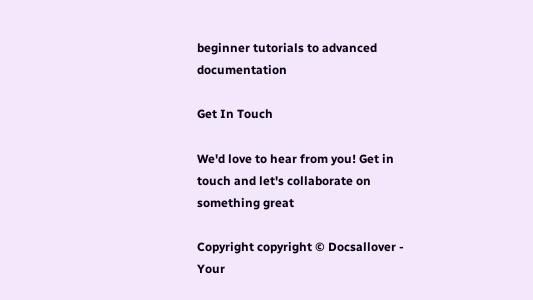beginner tutorials to advanced documentation

Get In Touch

We'd love to hear from you! Get in touch and let's collaborate on something great

Copyright copyright © Docsallover - Your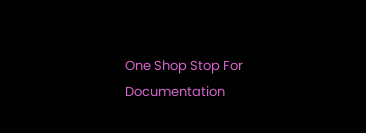One Shop Stop For Documentation